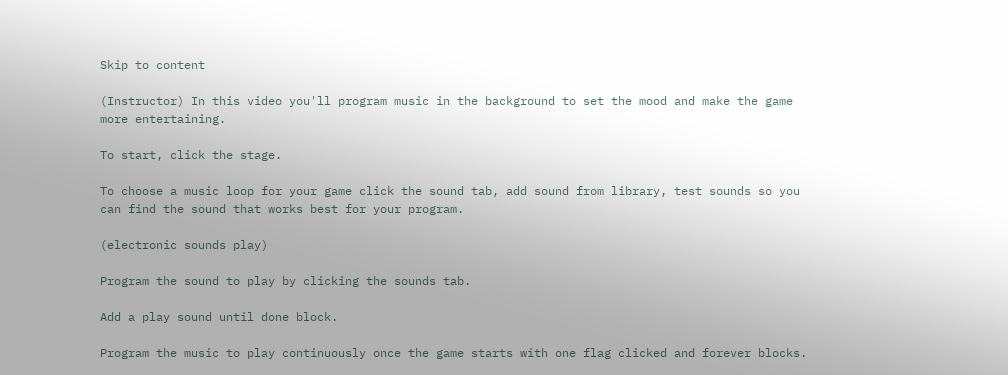Skip to content

(Instructor) In this video you'll program music in the background to set the mood and make the game more entertaining.

To start, click the stage.

To choose a music loop for your game click the sound tab, add sound from library, test sounds so you can find the sound that works best for your program.

(electronic sounds play)

Program the sound to play by clicking the sounds tab.

Add a play sound until done block.

Program the music to play continuously once the game starts with one flag clicked and forever blocks.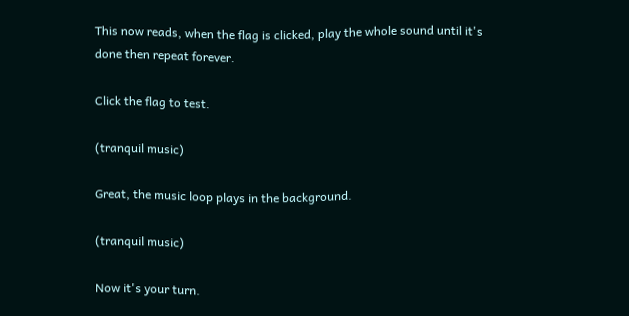This now reads, when the flag is clicked, play the whole sound until it's done then repeat forever.

Click the flag to test.

(tranquil music)

Great, the music loop plays in the background.

(tranquil music)

Now it's your turn.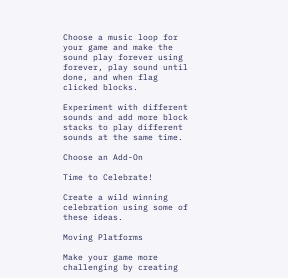Choose a music loop for your game and make the sound play forever using forever, play sound until done, and when flag clicked blocks.

Experiment with different sounds and add more block stacks to play different sounds at the same time.

Choose an Add-On

Time to Celebrate!

Create a wild winning celebration using some of these ideas.

Moving Platforms

Make your game more challenging by creating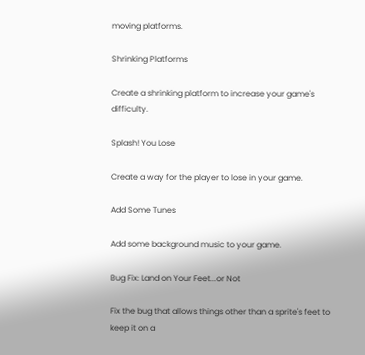moving platforms.

Shrinking Platforms

Create a shrinking platform to increase your game's difficulty.

Splash! You Lose

Create a way for the player to lose in your game.

Add Some Tunes

Add some background music to your game.

Bug Fix: Land on Your Feet...or Not

Fix the bug that allows things other than a sprite's feet to keep it on a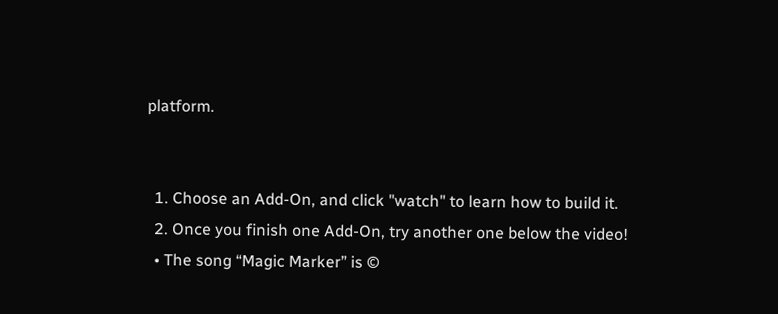platform.


  1. Choose an Add-On, and click "watch" to learn how to build it.
  2. Once you finish one Add-On, try another one below the video!
  • The song “Magic Marker” is ©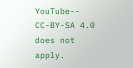YouTube-- CC-BY-SA 4.0 does not apply.